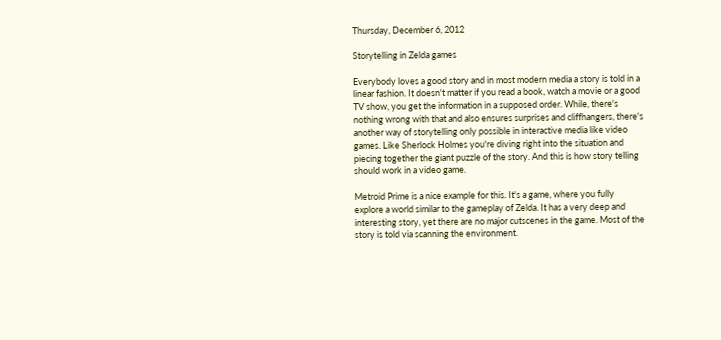Thursday, December 6, 2012

Storytelling in Zelda games

Everybody loves a good story and in most modern media a story is told in a linear fashion. It doesn't matter if you read a book, watch a movie or a good TV show, you get the information in a supposed order. While, there's nothing wrong with that and also ensures surprises and cliffhangers, there's another way of storytelling only possible in interactive media like video games. Like Sherlock Holmes you're diving right into the situation and piecing together the giant puzzle of the story. And this is how story telling should work in a video game.

Metroid Prime is a nice example for this. It's a game, where you fully explore a world similar to the gameplay of Zelda. It has a very deep and interesting story, yet there are no major cutscenes in the game. Most of the story is told via scanning the environment.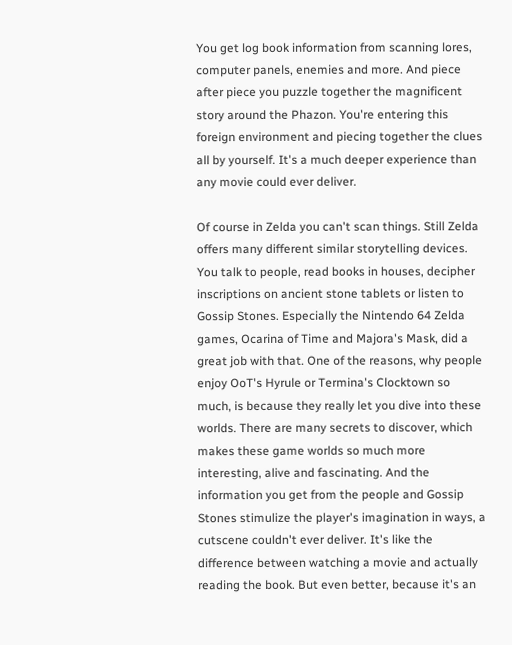You get log book information from scanning lores, computer panels, enemies and more. And piece after piece you puzzle together the magnificent story around the Phazon. You're entering this foreign environment and piecing together the clues all by yourself. It's a much deeper experience than any movie could ever deliver.

Of course in Zelda you can't scan things. Still Zelda offers many different similar storytelling devices. You talk to people, read books in houses, decipher inscriptions on ancient stone tablets or listen to Gossip Stones. Especially the Nintendo 64 Zelda games, Ocarina of Time and Majora's Mask, did a great job with that. One of the reasons, why people enjoy OoT's Hyrule or Termina's Clocktown so much, is because they really let you dive into these worlds. There are many secrets to discover, which makes these game worlds so much more interesting, alive and fascinating. And the information you get from the people and Gossip Stones stimulize the player's imagination in ways, a cutscene couldn't ever deliver. It's like the difference between watching a movie and actually reading the book. But even better, because it's an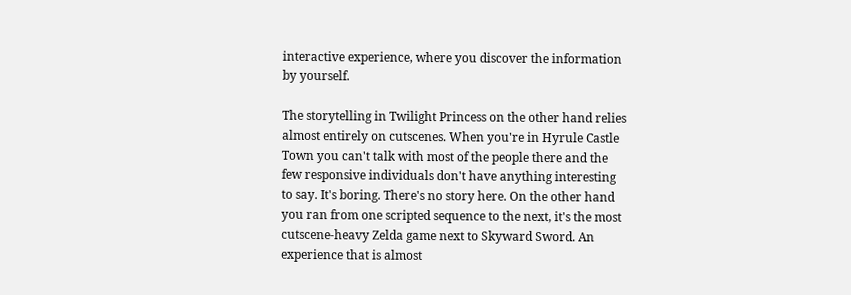interactive experience, where you discover the information by yourself.

The storytelling in Twilight Princess on the other hand relies almost entirely on cutscenes. When you're in Hyrule Castle Town you can't talk with most of the people there and the few responsive individuals don't have anything interesting to say. It's boring. There's no story here. On the other hand you ran from one scripted sequence to the next, it's the most cutscene-heavy Zelda game next to Skyward Sword. An experience that is almost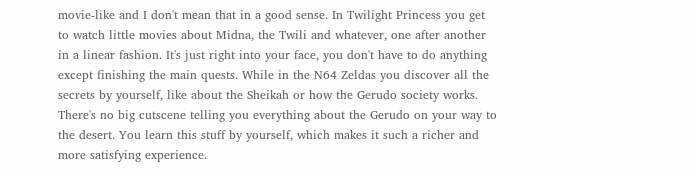movie-like and I don't mean that in a good sense. In Twilight Princess you get to watch little movies about Midna, the Twili and whatever, one after another in a linear fashion. It's just right into your face, you don't have to do anything except finishing the main quests. While in the N64 Zeldas you discover all the secrets by yourself, like about the Sheikah or how the Gerudo society works. There's no big cutscene telling you everything about the Gerudo on your way to the desert. You learn this stuff by yourself, which makes it such a richer and more satisfying experience.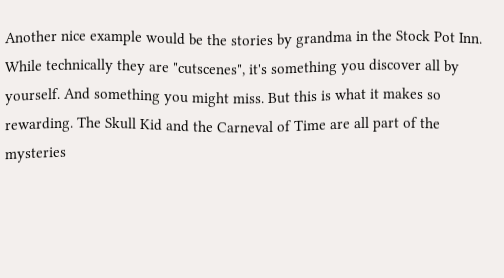Another nice example would be the stories by grandma in the Stock Pot Inn. While technically they are "cutscenes", it's something you discover all by yourself. And something you might miss. But this is what it makes so rewarding. The Skull Kid and the Carneval of Time are all part of the mysteries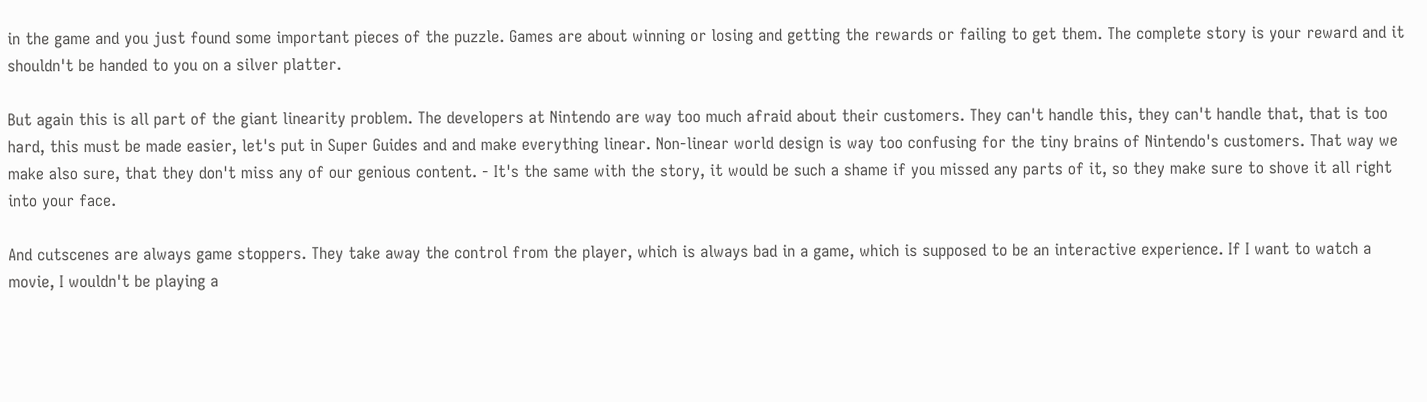in the game and you just found some important pieces of the puzzle. Games are about winning or losing and getting the rewards or failing to get them. The complete story is your reward and it shouldn't be handed to you on a silver platter.

But again this is all part of the giant linearity problem. The developers at Nintendo are way too much afraid about their customers. They can't handle this, they can't handle that, that is too hard, this must be made easier, let's put in Super Guides and and make everything linear. Non-linear world design is way too confusing for the tiny brains of Nintendo's customers. That way we make also sure, that they don't miss any of our genious content. - It's the same with the story, it would be such a shame if you missed any parts of it, so they make sure to shove it all right into your face.

And cutscenes are always game stoppers. They take away the control from the player, which is always bad in a game, which is supposed to be an interactive experience. If I want to watch a movie, I wouldn't be playing a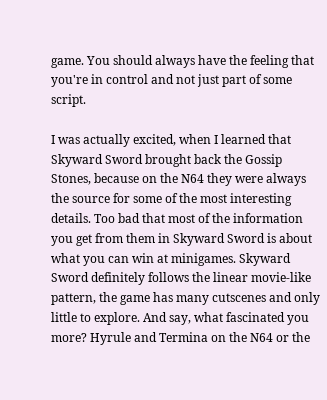game. You should always have the feeling that you're in control and not just part of some script.

I was actually excited, when I learned that Skyward Sword brought back the Gossip Stones, because on the N64 they were always the source for some of the most interesting details. Too bad that most of the information you get from them in Skyward Sword is about what you can win at minigames. Skyward Sword definitely follows the linear movie-like pattern, the game has many cutscenes and only little to explore. And say, what fascinated you more? Hyrule and Termina on the N64 or the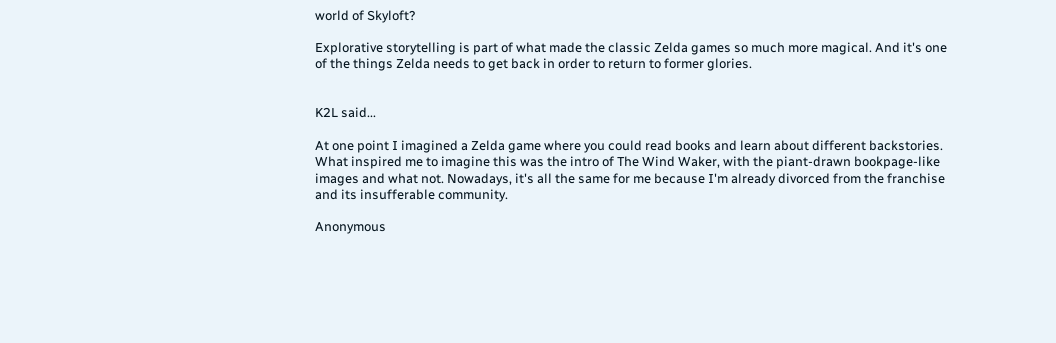world of Skyloft?

Explorative storytelling is part of what made the classic Zelda games so much more magical. And it's one of the things Zelda needs to get back in order to return to former glories.


K2L said...

At one point I imagined a Zelda game where you could read books and learn about different backstories. What inspired me to imagine this was the intro of The Wind Waker, with the piant-drawn bookpage-like images and what not. Nowadays, it's all the same for me because I'm already divorced from the franchise and its insufferable community.

Anonymous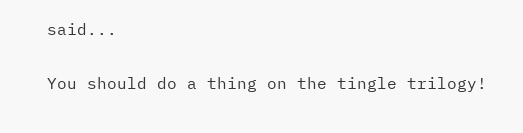said...

You should do a thing on the tingle trilogy!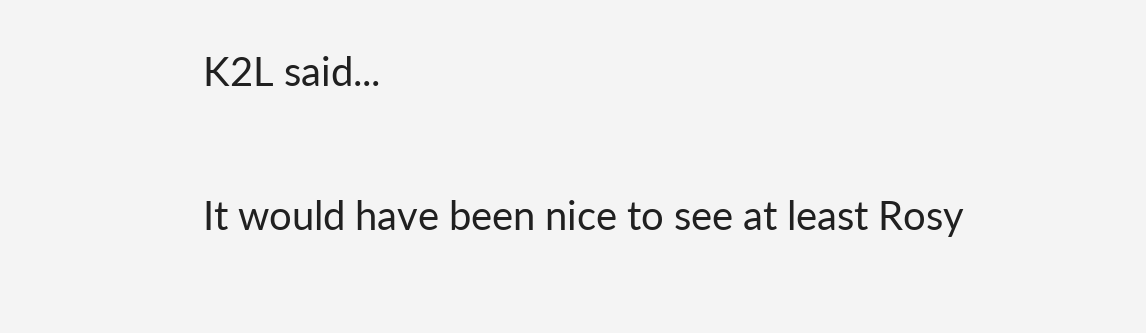K2L said...

It would have been nice to see at least Rosy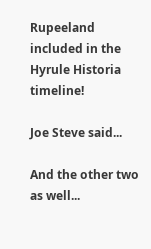Rupeeland included in the Hyrule Historia timeline!

Joe Steve said...

And the other two as well...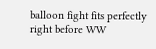balloon fight fits perfectly right before WW